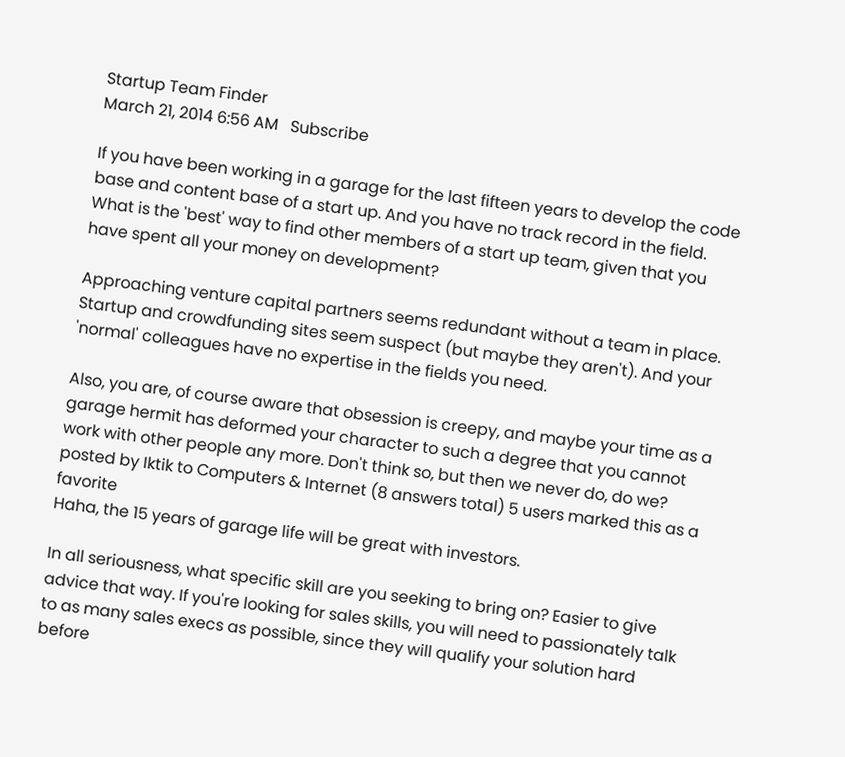Startup Team Finder
March 21, 2014 6:56 AM   Subscribe

If you have been working in a garage for the last fifteen years to develop the code base and content base of a start up. And you have no track record in the field. What is the 'best' way to find other members of a start up team, given that you have spent all your money on development?

Approaching venture capital partners seems redundant without a team in place. Startup and crowdfunding sites seem suspect (but maybe they aren't). And your 'normal' colleagues have no expertise in the fields you need.

Also, you are, of course aware that obsession is creepy, and maybe your time as a garage hermit has deformed your character to such a degree that you cannot work with other people any more. Don't think so, but then we never do, do we?
posted by Iktik to Computers & Internet (8 answers total) 5 users marked this as a favorite
Haha, the 15 years of garage life will be great with investors.

In all seriousness, what specific skill are you seeking to bring on? Easier to give advice that way. If you're looking for sales skills, you will need to passionately talk to as many sales execs as possible, since they will qualify your solution hard before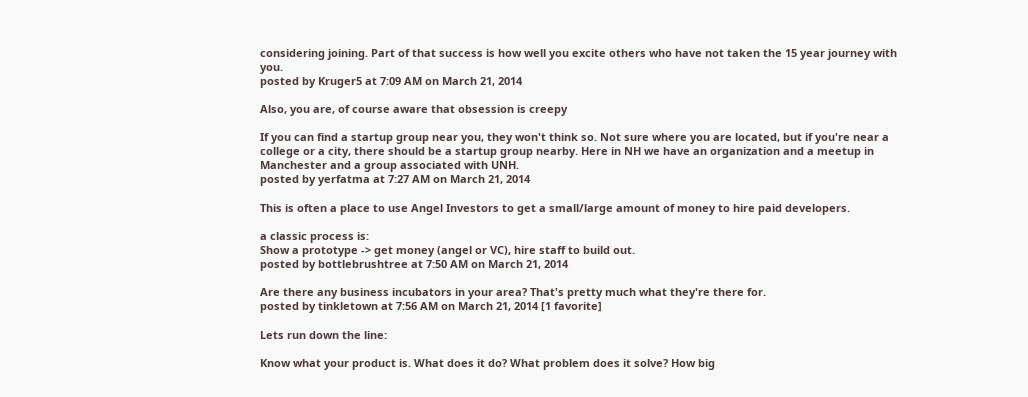considering joining. Part of that success is how well you excite others who have not taken the 15 year journey with you.
posted by Kruger5 at 7:09 AM on March 21, 2014

Also, you are, of course aware that obsession is creepy

If you can find a startup group near you, they won't think so. Not sure where you are located, but if you're near a college or a city, there should be a startup group nearby. Here in NH we have an organization and a meetup in Manchester and a group associated with UNH.
posted by yerfatma at 7:27 AM on March 21, 2014

This is often a place to use Angel Investors to get a small/large amount of money to hire paid developers.

a classic process is:
Show a prototype -> get money (angel or VC), hire staff to build out.
posted by bottlebrushtree at 7:50 AM on March 21, 2014

Are there any business incubators in your area? That's pretty much what they're there for.
posted by tinkletown at 7:56 AM on March 21, 2014 [1 favorite]

Lets run down the line:

Know what your product is. What does it do? What problem does it solve? How big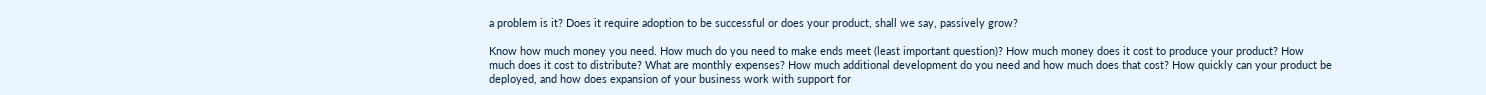a problem is it? Does it require adoption to be successful or does your product, shall we say, passively grow?

Know how much money you need. How much do you need to make ends meet (least important question)? How much money does it cost to produce your product? How much does it cost to distribute? What are monthly expenses? How much additional development do you need and how much does that cost? How quickly can your product be deployed, and how does expansion of your business work with support for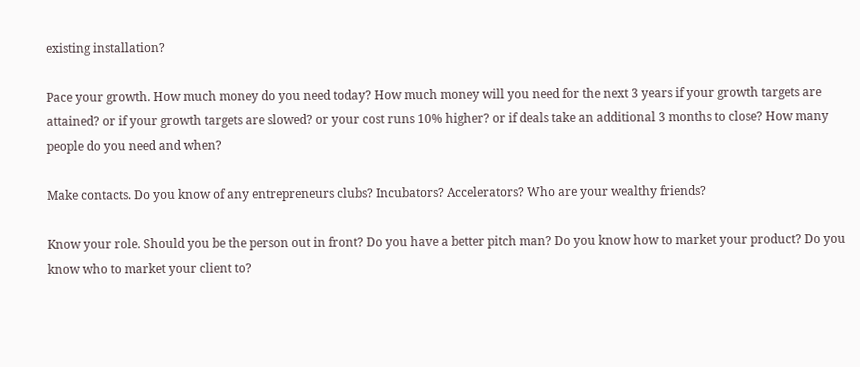existing installation?

Pace your growth. How much money do you need today? How much money will you need for the next 3 years if your growth targets are attained? or if your growth targets are slowed? or your cost runs 10% higher? or if deals take an additional 3 months to close? How many people do you need and when?

Make contacts. Do you know of any entrepreneurs clubs? Incubators? Accelerators? Who are your wealthy friends?

Know your role. Should you be the person out in front? Do you have a better pitch man? Do you know how to market your product? Do you know who to market your client to?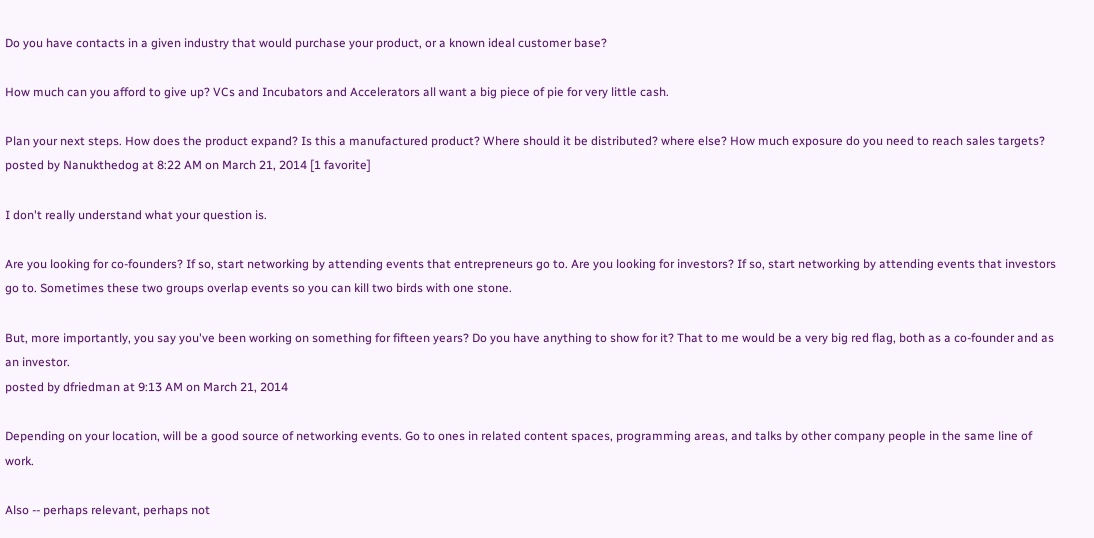Do you have contacts in a given industry that would purchase your product, or a known ideal customer base?

How much can you afford to give up? VCs and Incubators and Accelerators all want a big piece of pie for very little cash.

Plan your next steps. How does the product expand? Is this a manufactured product? Where should it be distributed? where else? How much exposure do you need to reach sales targets?
posted by Nanukthedog at 8:22 AM on March 21, 2014 [1 favorite]

I don't really understand what your question is.

Are you looking for co-founders? If so, start networking by attending events that entrepreneurs go to. Are you looking for investors? If so, start networking by attending events that investors go to. Sometimes these two groups overlap events so you can kill two birds with one stone.

But, more importantly, you say you've been working on something for fifteen years? Do you have anything to show for it? That to me would be a very big red flag, both as a co-founder and as an investor.
posted by dfriedman at 9:13 AM on March 21, 2014

Depending on your location, will be a good source of networking events. Go to ones in related content spaces, programming areas, and talks by other company people in the same line of work.

Also -- perhaps relevant, perhaps not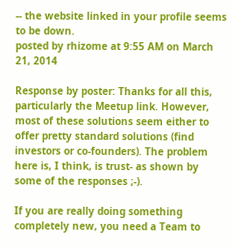-- the website linked in your profile seems to be down.
posted by rhizome at 9:55 AM on March 21, 2014

Response by poster: Thanks for all this, particularly the Meetup link. However, most of these solutions seem either to offer pretty standard solutions (find investors or co-founders). The problem here is, I think, is trust- as shown by some of the responses ;-).

If you are really doing something completely new, you need a Team to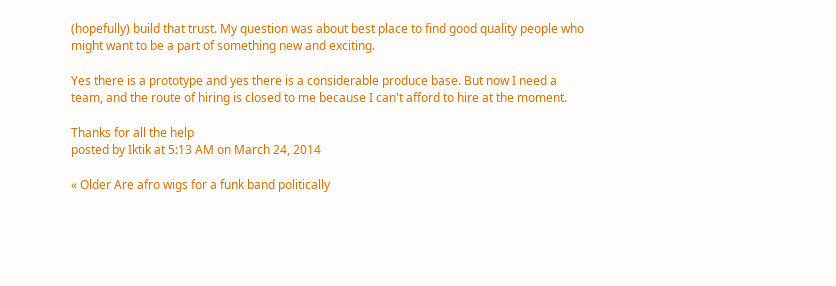(hopefully) build that trust. My question was about best place to find good quality people who might want to be a part of something new and exciting.

Yes there is a prototype and yes there is a considerable produce base. But now I need a team, and the route of hiring is closed to me because I can't afford to hire at the moment.

Thanks for all the help
posted by Iktik at 5:13 AM on March 24, 2014

« Older Are afro wigs for a funk band politically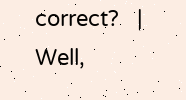correct?   |   Well,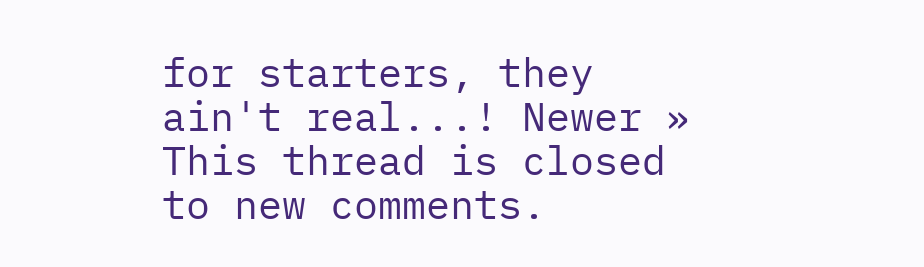for starters, they ain't real...! Newer »
This thread is closed to new comments.